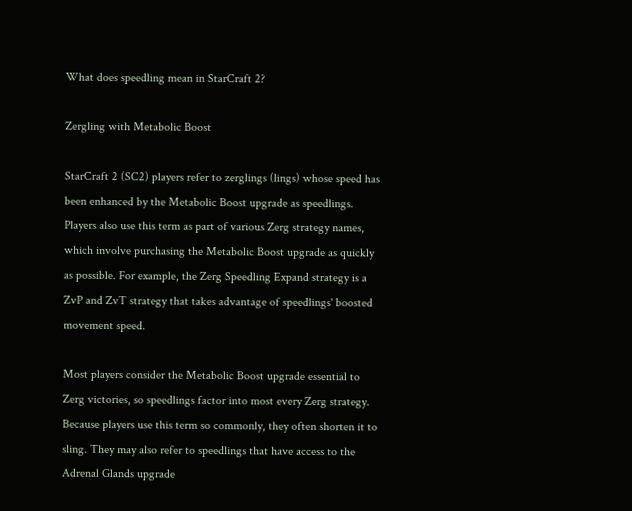What does speedling mean in StarCraft 2?

Zergling with Metabolic Boost

StarCraft 2 (SC2) players refer to zerglings (lings) whose speed has been enhanced by the Metabolic Boost upgrade as speedlings. Players also use this term as part of various Zerg strategy names, which involve purchasing the Metabolic Boost upgrade as quickly as possible. For example, the Zerg Speedling Expand strategy is a ZvP and ZvT strategy that takes advantage of speedlings' boosted movement speed.

Most players consider the Metabolic Boost upgrade essential to Zerg victories, so speedlings factor into most every Zerg strategy. Because players use this term so commonly, they often shorten it to sling. They may also refer to speedlings that have access to the Adrenal Glands upgrade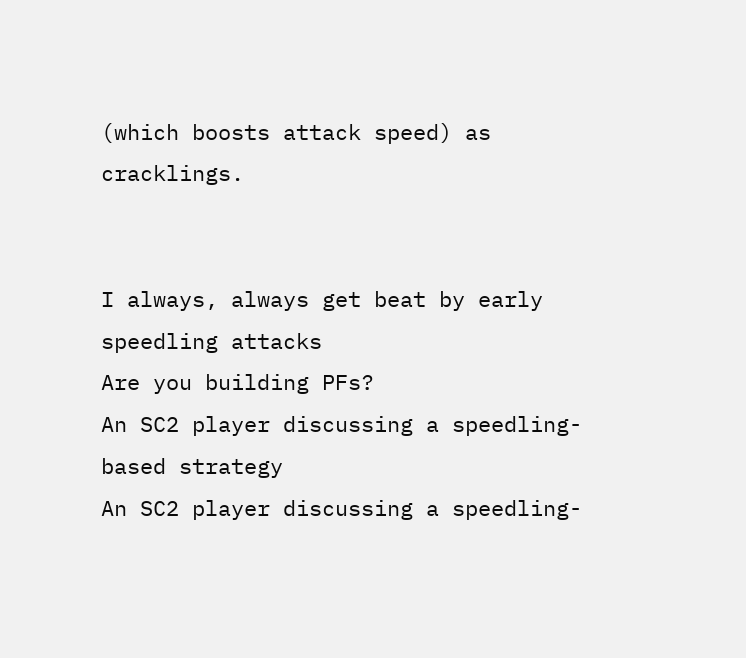(which boosts attack speed) as cracklings.


I always, always get beat by early speedling attacks
Are you building PFs?
An SC2 player discussing a speedling-based strategy
An SC2 player discussing a speedling-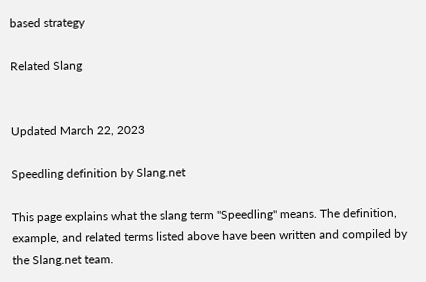based strategy

Related Slang


Updated March 22, 2023

Speedling definition by Slang.net

This page explains what the slang term "Speedling" means. The definition, example, and related terms listed above have been written and compiled by the Slang.net team.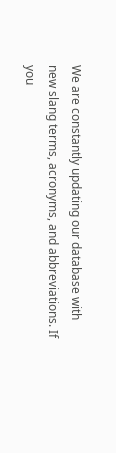We are constantly updating our database with new slang terms, acronyms, and abbreviations. If you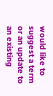would like to suggest a term or an update to an existing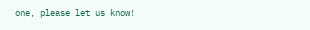one, please let us know!